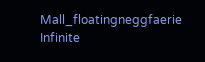Mall_floatingneggfaerie Infinite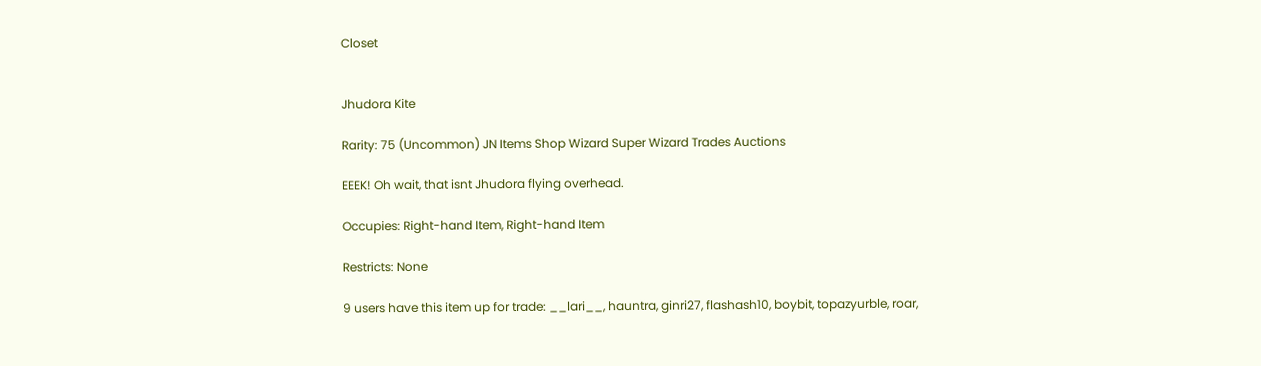Closet


Jhudora Kite

Rarity: 75 (Uncommon) JN Items Shop Wizard Super Wizard Trades Auctions

EEEK! Oh wait, that isnt Jhudora flying overhead.

Occupies: Right-hand Item, Right-hand Item

Restricts: None

9 users have this item up for trade: __lari__, hauntra, ginri27, flashash10, boybit, topazyurble, roar,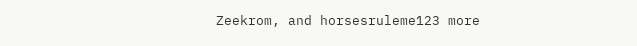Zeekrom, and horsesruleme123 more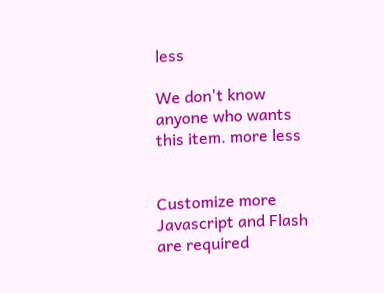less

We don't know anyone who wants this item. more less


Customize more
Javascript and Flash are required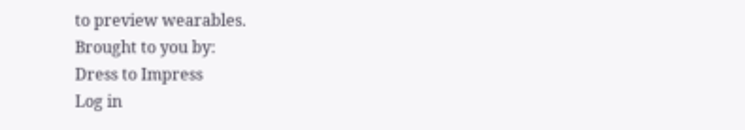to preview wearables.
Brought to you by:
Dress to Impress
Log in